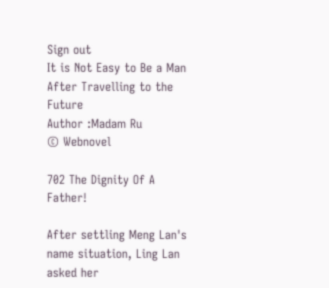Sign out
It is Not Easy to Be a Man After Travelling to the Future
Author :Madam Ru
© Webnovel

702 The Dignity Of A Father!

After settling Meng Lan's name situation, Ling Lan asked her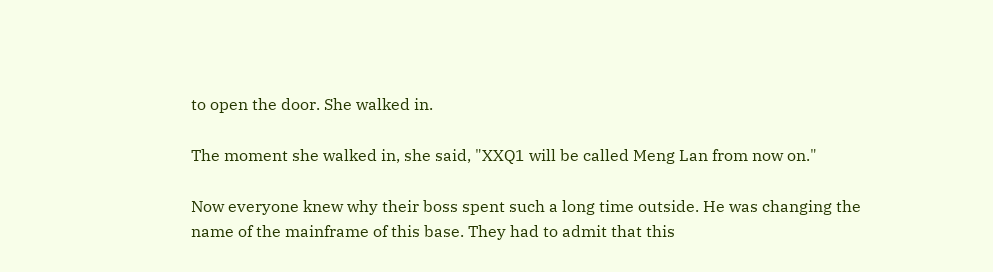to open the door. She walked in.

The moment she walked in, she said, "XXQ1 will be called Meng Lan from now on."

Now everyone knew why their boss spent such a long time outside. He was changing the name of the mainframe of this base. They had to admit that this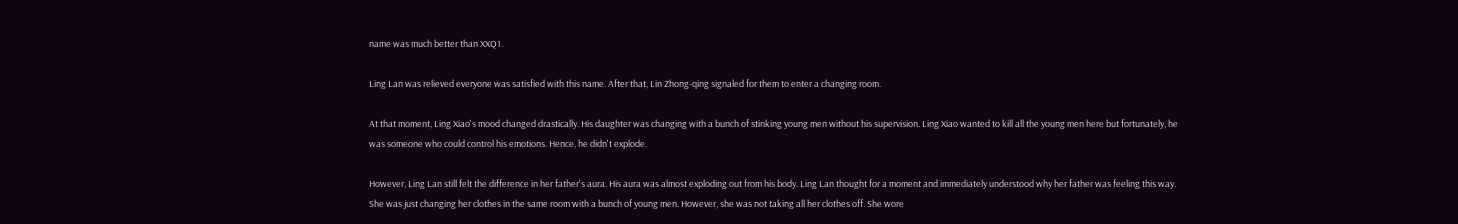name was much better than XXQ1.

Ling Lan was relieved everyone was satisfied with this name. After that, Lin Zhong-qing signaled for them to enter a changing room.

At that moment, Ling Xiao's mood changed drastically. His daughter was changing with a bunch of stinking young men without his supervision. Ling Xiao wanted to kill all the young men here but fortunately, he was someone who could control his emotions. Hence, he didn't explode.

However, Ling Lan still felt the difference in her father's aura. His aura was almost exploding out from his body. Ling Lan thought for a moment and immediately understood why her father was feeling this way. She was just changing her clothes in the same room with a bunch of young men. However, she was not taking all her clothes off. She wore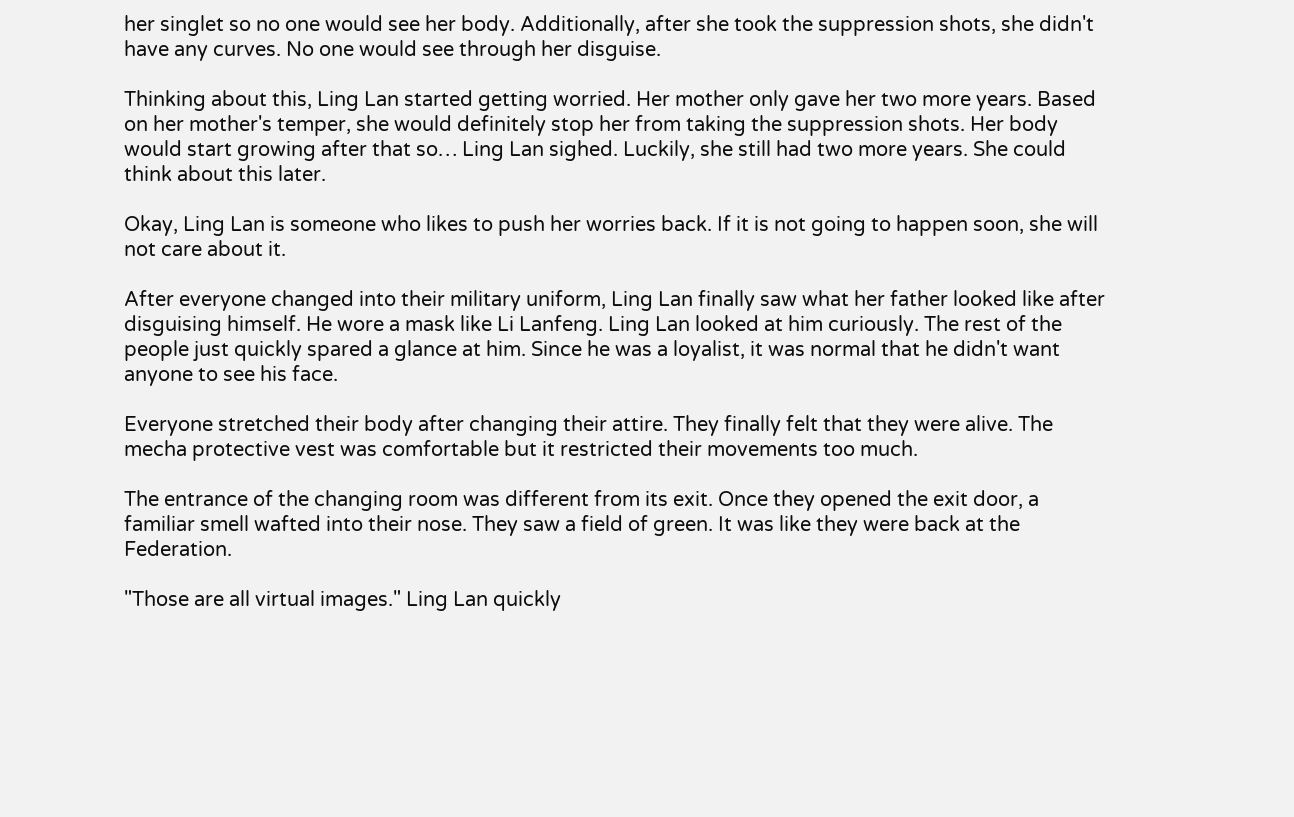her singlet so no one would see her body. Additionally, after she took the suppression shots, she didn't have any curves. No one would see through her disguise.

Thinking about this, Ling Lan started getting worried. Her mother only gave her two more years. Based on her mother's temper, she would definitely stop her from taking the suppression shots. Her body would start growing after that so… Ling Lan sighed. Luckily, she still had two more years. She could think about this later.

Okay, Ling Lan is someone who likes to push her worries back. If it is not going to happen soon, she will not care about it.

After everyone changed into their military uniform, Ling Lan finally saw what her father looked like after disguising himself. He wore a mask like Li Lanfeng. Ling Lan looked at him curiously. The rest of the people just quickly spared a glance at him. Since he was a loyalist, it was normal that he didn't want anyone to see his face.

Everyone stretched their body after changing their attire. They finally felt that they were alive. The mecha protective vest was comfortable but it restricted their movements too much.

The entrance of the changing room was different from its exit. Once they opened the exit door, a familiar smell wafted into their nose. They saw a field of green. It was like they were back at the Federation.

"Those are all virtual images." Ling Lan quickly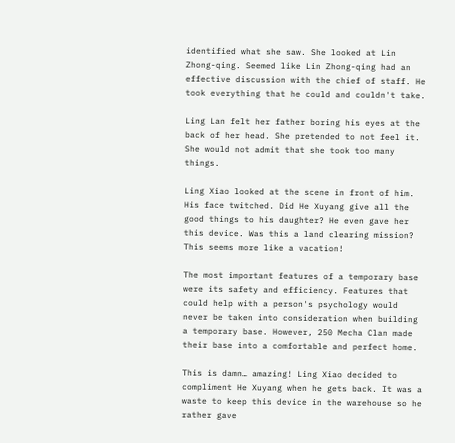identified what she saw. She looked at Lin Zhong-qing. Seemed like Lin Zhong-qing had an effective discussion with the chief of staff. He took everything that he could and couldn't take.

Ling Lan felt her father boring his eyes at the back of her head. She pretended to not feel it. She would not admit that she took too many things.

Ling Xiao looked at the scene in front of him. His face twitched. Did He Xuyang give all the good things to his daughter? He even gave her this device. Was this a land clearing mission? This seems more like a vacation!

The most important features of a temporary base were its safety and efficiency. Features that could help with a person's psychology would never be taken into consideration when building a temporary base. However, 250 Mecha Clan made their base into a comfortable and perfect home.

This is damn… amazing! Ling Xiao decided to compliment He Xuyang when he gets back. It was a waste to keep this device in the warehouse so he rather gave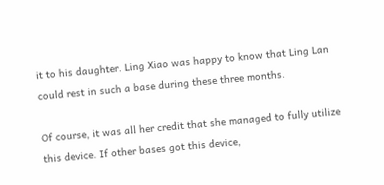it to his daughter. Ling Xiao was happy to know that Ling Lan could rest in such a base during these three months.

Of course, it was all her credit that she managed to fully utilize this device. If other bases got this device,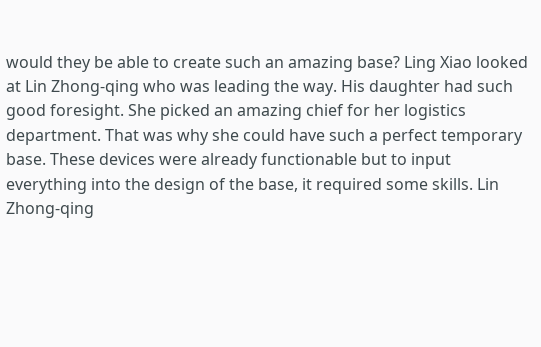would they be able to create such an amazing base? Ling Xiao looked at Lin Zhong-qing who was leading the way. His daughter had such good foresight. She picked an amazing chief for her logistics department. That was why she could have such a perfect temporary base. These devices were already functionable but to input everything into the design of the base, it required some skills. Lin Zhong-qing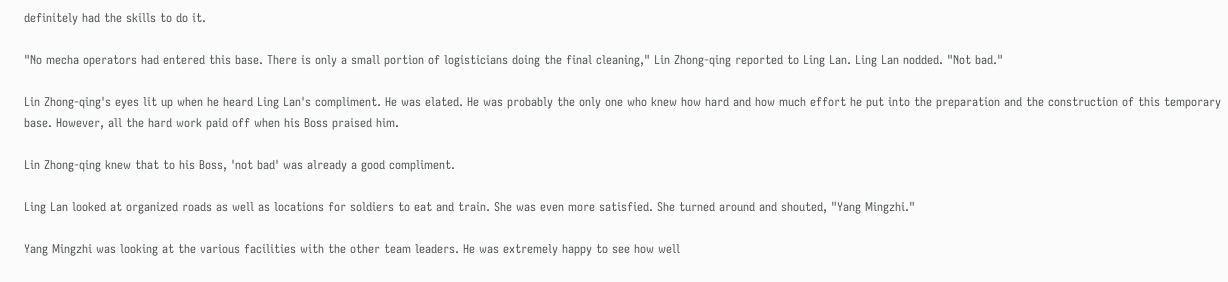definitely had the skills to do it.

"No mecha operators had entered this base. There is only a small portion of logisticians doing the final cleaning," Lin Zhong-qing reported to Ling Lan. Ling Lan nodded. "Not bad."

Lin Zhong-qing's eyes lit up when he heard Ling Lan's compliment. He was elated. He was probably the only one who knew how hard and how much effort he put into the preparation and the construction of this temporary base. However, all the hard work paid off when his Boss praised him.

Lin Zhong-qing knew that to his Boss, 'not bad' was already a good compliment.

Ling Lan looked at organized roads as well as locations for soldiers to eat and train. She was even more satisfied. She turned around and shouted, "Yang Mingzhi."

Yang Mingzhi was looking at the various facilities with the other team leaders. He was extremely happy to see how well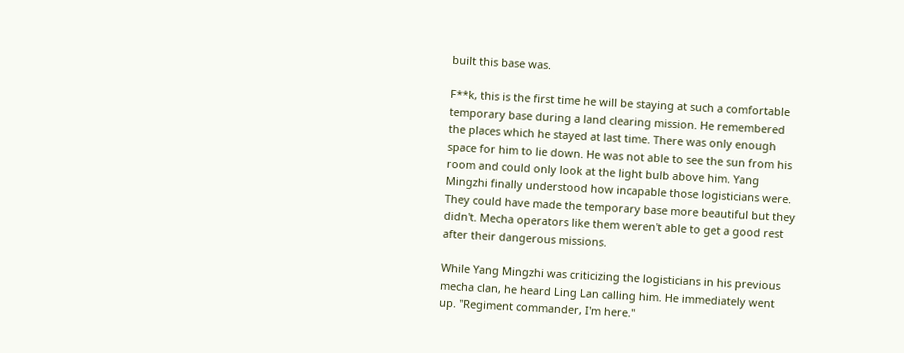built this base was.

F**k, this is the first time he will be staying at such a comfortable temporary base during a land clearing mission. He remembered the places which he stayed at last time. There was only enough space for him to lie down. He was not able to see the sun from his room and could only look at the light bulb above him. Yang Mingzhi finally understood how incapable those logisticians were. They could have made the temporary base more beautiful but they didn't. Mecha operators like them weren't able to get a good rest after their dangerous missions.

While Yang Mingzhi was criticizing the logisticians in his previous mecha clan, he heard Ling Lan calling him. He immediately went up. "Regiment commander, I'm here."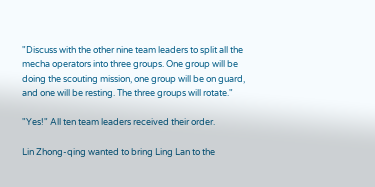"Discuss with the other nine team leaders to split all the mecha operators into three groups. One group will be doing the scouting mission, one group will be on guard, and one will be resting. The three groups will rotate."

"Yes!" All ten team leaders received their order.

Lin Zhong-qing wanted to bring Ling Lan to the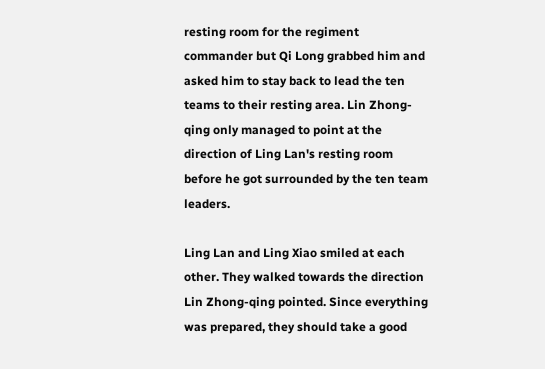resting room for the regiment commander but Qi Long grabbed him and asked him to stay back to lead the ten teams to their resting area. Lin Zhong-qing only managed to point at the direction of Ling Lan's resting room before he got surrounded by the ten team leaders.

Ling Lan and Ling Xiao smiled at each other. They walked towards the direction Lin Zhong-qing pointed. Since everything was prepared, they should take a good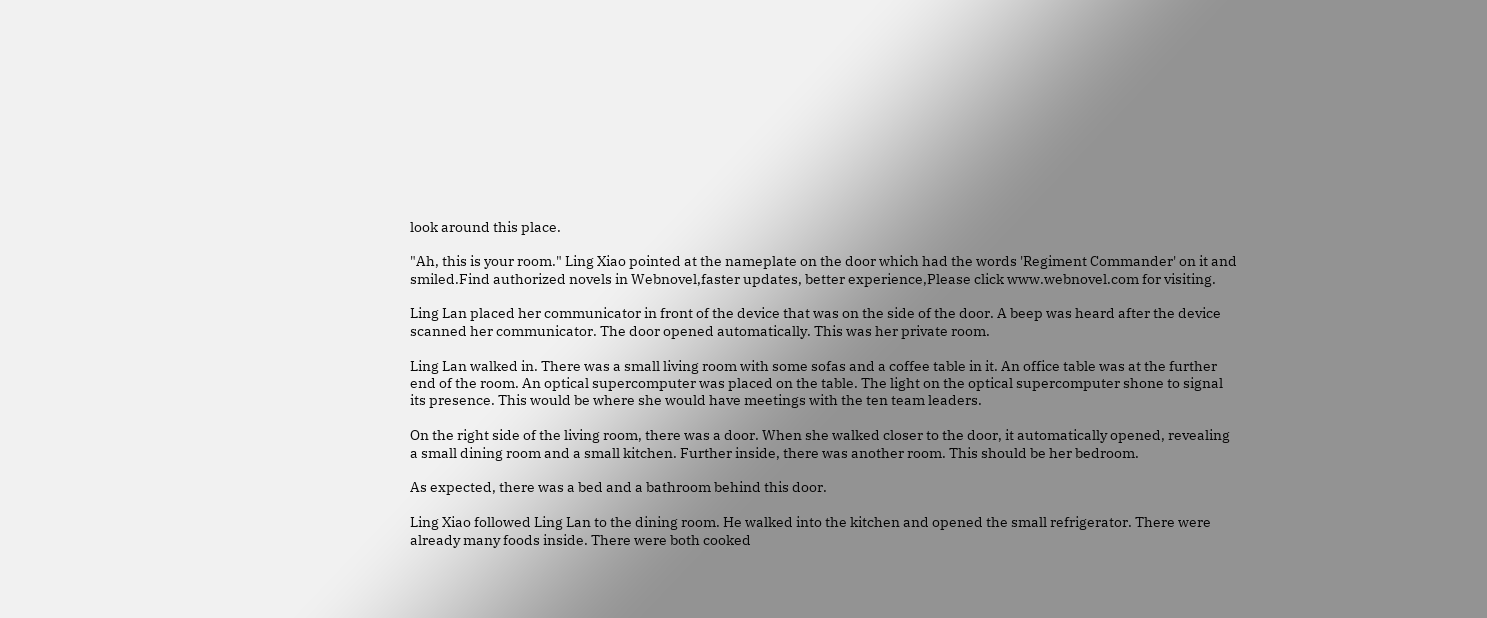look around this place.

"Ah, this is your room." Ling Xiao pointed at the nameplate on the door which had the words 'Regiment Commander' on it and smiled.Find authorized novels in Webnovel,faster updates, better experience,Please click www.webnovel.com for visiting.

Ling Lan placed her communicator in front of the device that was on the side of the door. A beep was heard after the device scanned her communicator. The door opened automatically. This was her private room.

Ling Lan walked in. There was a small living room with some sofas and a coffee table in it. An office table was at the further end of the room. An optical supercomputer was placed on the table. The light on the optical supercomputer shone to signal its presence. This would be where she would have meetings with the ten team leaders.

On the right side of the living room, there was a door. When she walked closer to the door, it automatically opened, revealing a small dining room and a small kitchen. Further inside, there was another room. This should be her bedroom.

As expected, there was a bed and a bathroom behind this door.

Ling Xiao followed Ling Lan to the dining room. He walked into the kitchen and opened the small refrigerator. There were already many foods inside. There were both cooked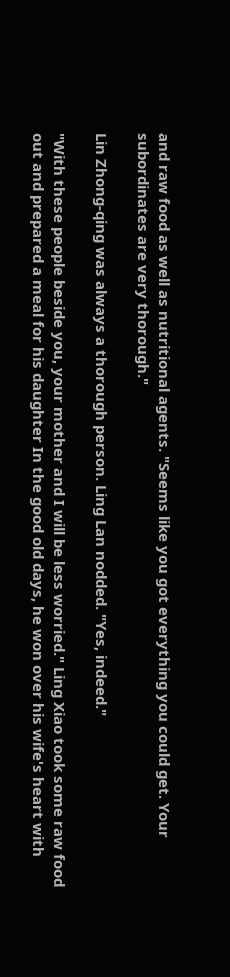and raw food as well as nutritional agents. "Seems like you got everything you could get. Your subordinates are very thorough."

Lin Zhong-qing was always a thorough person. Ling Lan nodded. "Yes, indeed."

"With these people beside you, your mother and I will be less worried." Ling Xiao took some raw food out and prepared a meal for his daughter In the good old days, he won over his wife's heart with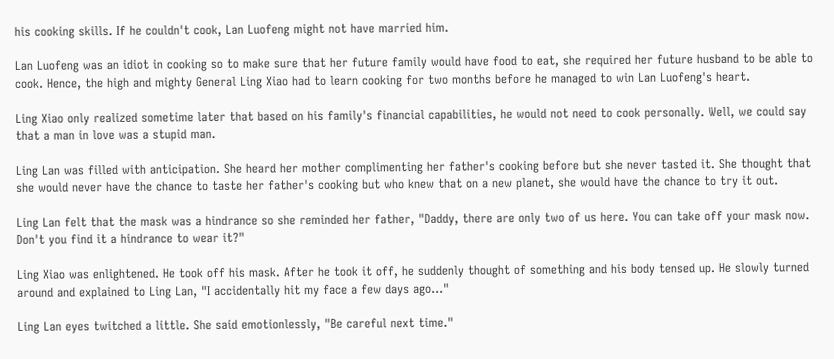his cooking skills. If he couldn't cook, Lan Luofeng might not have married him.

Lan Luofeng was an idiot in cooking so to make sure that her future family would have food to eat, she required her future husband to be able to cook. Hence, the high and mighty General Ling Xiao had to learn cooking for two months before he managed to win Lan Luofeng's heart.

Ling Xiao only realized sometime later that based on his family's financial capabilities, he would not need to cook personally. Well, we could say that a man in love was a stupid man.

Ling Lan was filled with anticipation. She heard her mother complimenting her father's cooking before but she never tasted it. She thought that she would never have the chance to taste her father's cooking but who knew that on a new planet, she would have the chance to try it out.

Ling Lan felt that the mask was a hindrance so she reminded her father, "Daddy, there are only two of us here. You can take off your mask now. Don't you find it a hindrance to wear it?"

Ling Xiao was enlightened. He took off his mask. After he took it off, he suddenly thought of something and his body tensed up. He slowly turned around and explained to Ling Lan, "I accidentally hit my face a few days ago…"

Ling Lan eyes twitched a little. She said emotionlessly, "Be careful next time."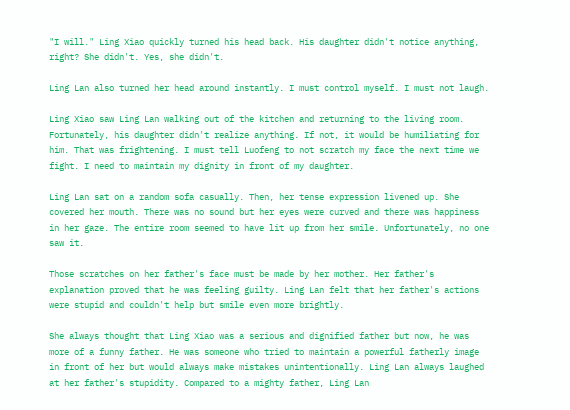"I will." Ling Xiao quickly turned his head back. His daughter didn't notice anything, right? She didn't. Yes, she didn't.

Ling Lan also turned her head around instantly. I must control myself. I must not laugh.

Ling Xiao saw Ling Lan walking out of the kitchen and returning to the living room. Fortunately, his daughter didn't realize anything. If not, it would be humiliating for him. That was frightening. I must tell Luofeng to not scratch my face the next time we fight. I need to maintain my dignity in front of my daughter.

Ling Lan sat on a random sofa casually. Then, her tense expression livened up. She covered her mouth. There was no sound but her eyes were curved and there was happiness in her gaze. The entire room seemed to have lit up from her smile. Unfortunately, no one saw it.

Those scratches on her father's face must be made by her mother. Her father's explanation proved that he was feeling guilty. Ling Lan felt that her father's actions were stupid and couldn't help but smile even more brightly.

She always thought that Ling Xiao was a serious and dignified father but now, he was more of a funny father. He was someone who tried to maintain a powerful fatherly image in front of her but would always make mistakes unintentionally. Ling Lan always laughed at her father's stupidity. Compared to a mighty father, Ling Lan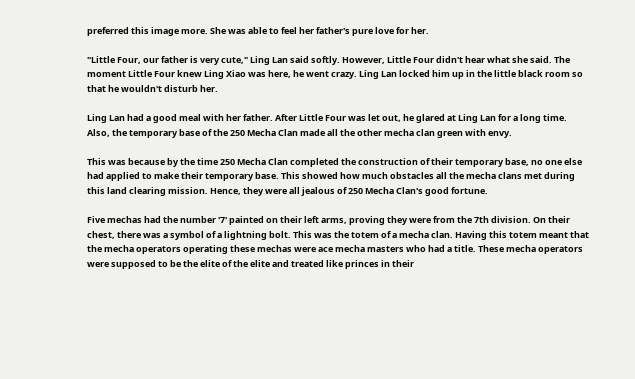preferred this image more. She was able to feel her father's pure love for her.

"Little Four, our father is very cute," Ling Lan said softly. However, Little Four didn't hear what she said. The moment Little Four knew Ling Xiao was here, he went crazy. Ling Lan locked him up in the little black room so that he wouldn't disturb her.

Ling Lan had a good meal with her father. After Little Four was let out, he glared at Ling Lan for a long time. Also, the temporary base of the 250 Mecha Clan made all the other mecha clan green with envy.

This was because by the time 250 Mecha Clan completed the construction of their temporary base, no one else had applied to make their temporary base. This showed how much obstacles all the mecha clans met during this land clearing mission. Hence, they were all jealous of 250 Mecha Clan's good fortune.

Five mechas had the number '7' painted on their left arms, proving they were from the 7th division. On their chest, there was a symbol of a lightning bolt. This was the totem of a mecha clan. Having this totem meant that the mecha operators operating these mechas were ace mecha masters who had a title. These mecha operators were supposed to be the elite of the elite and treated like princes in their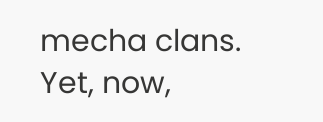mecha clans. Yet, now,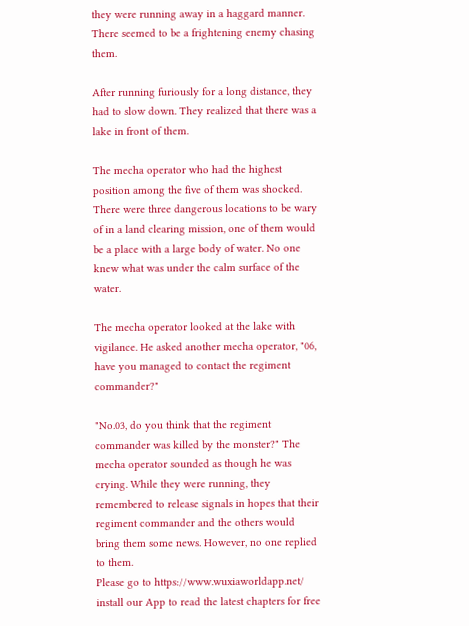they were running away in a haggard manner. There seemed to be a frightening enemy chasing them.

After running furiously for a long distance, they had to slow down. They realized that there was a lake in front of them.

The mecha operator who had the highest position among the five of them was shocked. There were three dangerous locations to be wary of in a land clearing mission, one of them would be a place with a large body of water. No one knew what was under the calm surface of the water.

The mecha operator looked at the lake with vigilance. He asked another mecha operator, "06, have you managed to contact the regiment commander?"

"No.03, do you think that the regiment commander was killed by the monster?" The mecha operator sounded as though he was crying. While they were running, they remembered to release signals in hopes that their regiment commander and the others would bring them some news. However, no one replied to them.
Please go to https://www.wuxiaworldapp.net/ install our App to read the latest chapters for free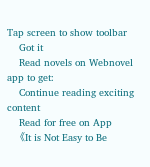Tap screen to show toolbar
    Got it
    Read novels on Webnovel app to get:
    Continue reading exciting content
    Read for free on App
    《It is Not Easy to Be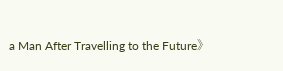a Man After Travelling to the Future》